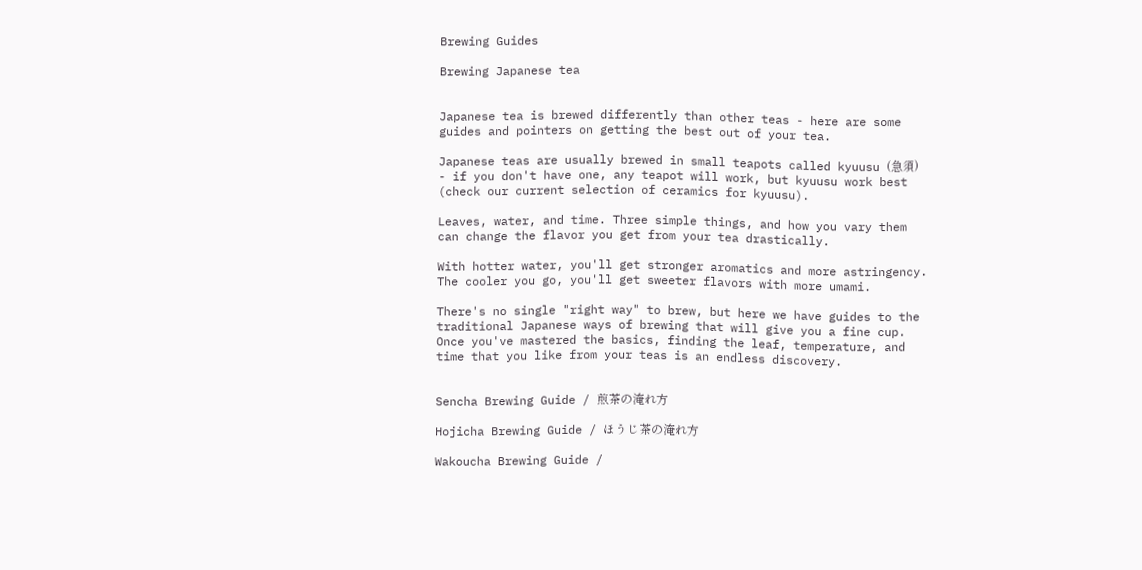Brewing Guides

Brewing Japanese tea


Japanese tea is brewed differently than other teas - here are some guides and pointers on getting the best out of your tea.

Japanese teas are usually brewed in small teapots called kyuusu (急須) - if you don't have one, any teapot will work, but kyuusu work best (check our current selection of ceramics for kyuusu).

Leaves, water, and time. Three simple things, and how you vary them can change the flavor you get from your tea drastically.

With hotter water, you'll get stronger aromatics and more astringency. The cooler you go, you'll get sweeter flavors with more umami.

There's no single "right way" to brew, but here we have guides to the traditional Japanese ways of brewing that will give you a fine cup. Once you've mastered the basics, finding the leaf, temperature, and time that you like from your teas is an endless discovery.


Sencha Brewing Guide / 煎茶の淹れ方

Hojicha Brewing Guide / ほうじ茶の淹れ方

Wakoucha Brewing Guide /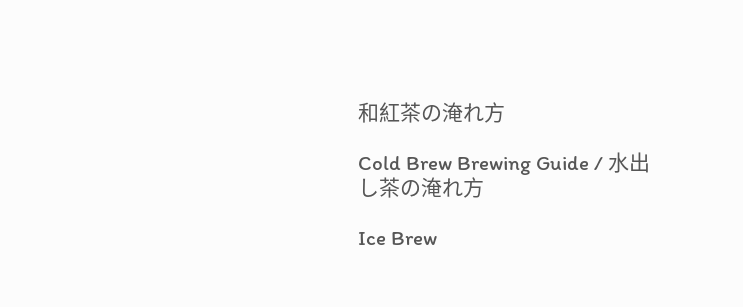和紅茶の淹れ方

Cold Brew Brewing Guide / 水出し茶の淹れ方

Ice Brew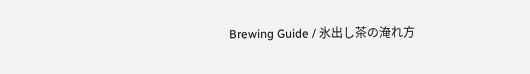Brewing Guide / 氷出し茶の淹れ方